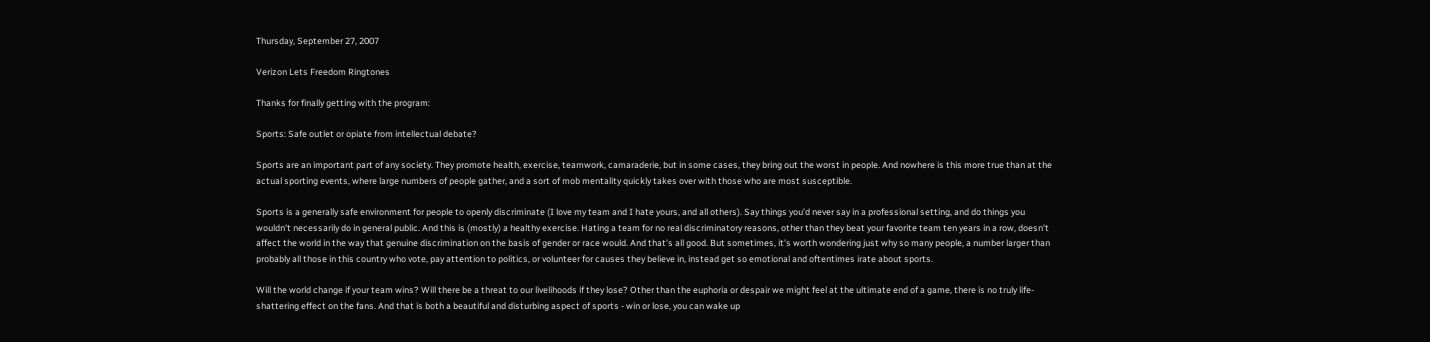Thursday, September 27, 2007

Verizon Lets Freedom Ringtones

Thanks for finally getting with the program:

Sports: Safe outlet or opiate from intellectual debate?

Sports are an important part of any society. They promote health, exercise, teamwork, camaraderie, but in some cases, they bring out the worst in people. And nowhere is this more true than at the actual sporting events, where large numbers of people gather, and a sort of mob mentality quickly takes over with those who are most susceptible.

Sports is a generally safe environment for people to openly discriminate (I love my team and I hate yours, and all others). Say things you'd never say in a professional setting, and do things you wouldn't necessarily do in general public. And this is (mostly) a healthy exercise. Hating a team for no real discriminatory reasons, other than they beat your favorite team ten years in a row, doesn't affect the world in the way that genuine discrimination on the basis of gender or race would. And that's all good. But sometimes, it's worth wondering just why so many people, a number larger than probably all those in this country who vote, pay attention to politics, or volunteer for causes they believe in, instead get so emotional and oftentimes irate about sports.

Will the world change if your team wins? Will there be a threat to our livelihoods if they lose? Other than the euphoria or despair we might feel at the ultimate end of a game, there is no truly life-shattering effect on the fans. And that is both a beautiful and disturbing aspect of sports - win or lose, you can wake up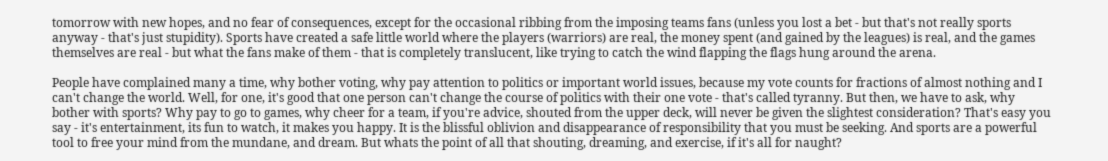tomorrow with new hopes, and no fear of consequences, except for the occasional ribbing from the imposing teams fans (unless you lost a bet - but that's not really sports anyway - that's just stupidity). Sports have created a safe little world where the players (warriors) are real, the money spent (and gained by the leagues) is real, and the games themselves are real - but what the fans make of them - that is completely translucent, like trying to catch the wind flapping the flags hung around the arena.

People have complained many a time, why bother voting, why pay attention to politics or important world issues, because my vote counts for fractions of almost nothing and I can't change the world. Well, for one, it's good that one person can't change the course of politics with their one vote - that's called tyranny. But then, we have to ask, why bother with sports? Why pay to go to games, why cheer for a team, if you're advice, shouted from the upper deck, will never be given the slightest consideration? That's easy you say - it's entertainment, its fun to watch, it makes you happy. It is the blissful oblivion and disappearance of responsibility that you must be seeking. And sports are a powerful tool to free your mind from the mundane, and dream. But whats the point of all that shouting, dreaming, and exercise, if it's all for naught?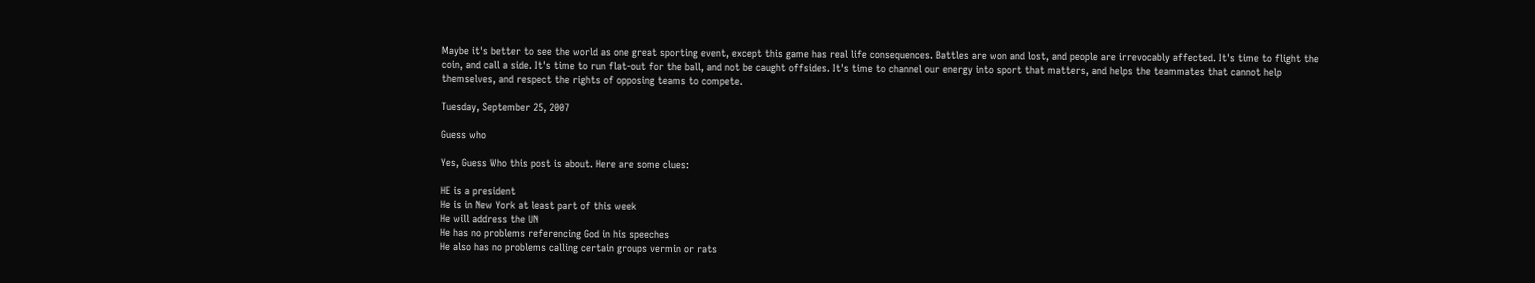Maybe it's better to see the world as one great sporting event, except this game has real life consequences. Battles are won and lost, and people are irrevocably affected. It's time to flight the coin, and call a side. It's time to run flat-out for the ball, and not be caught offsides. It's time to channel our energy into sport that matters, and helps the teammates that cannot help themselves, and respect the rights of opposing teams to compete.

Tuesday, September 25, 2007

Guess who

Yes, Guess Who this post is about. Here are some clues:

HE is a president
He is in New York at least part of this week
He will address the UN
He has no problems referencing God in his speeches
He also has no problems calling certain groups vermin or rats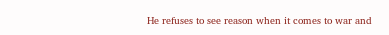He refuses to see reason when it comes to war and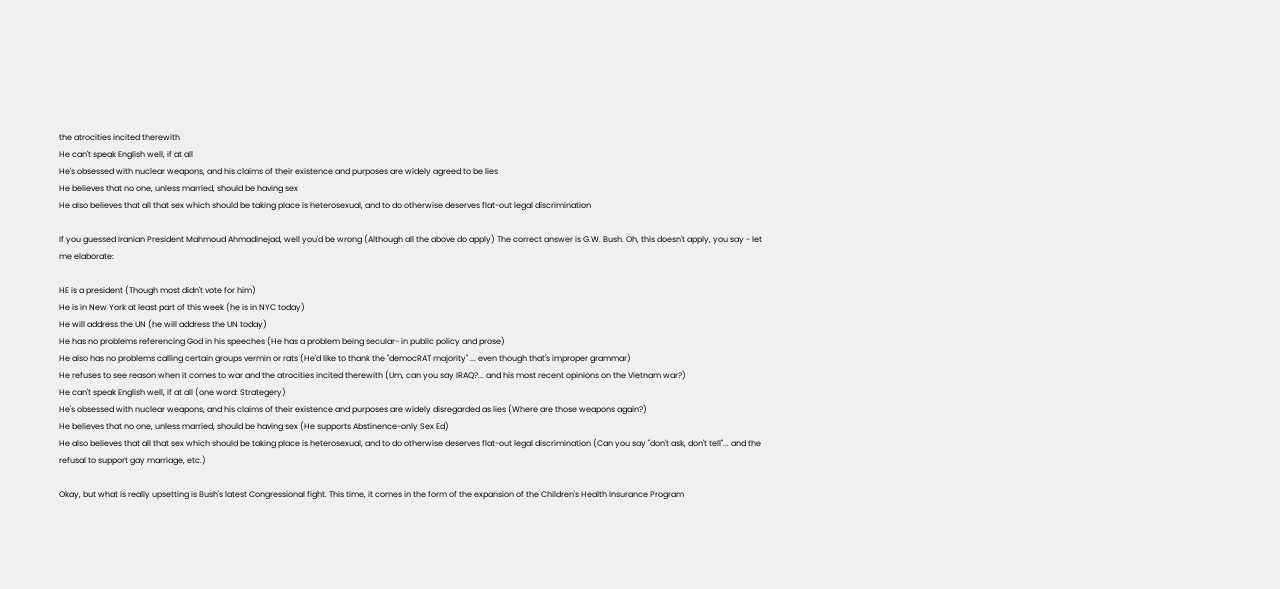the atrocities incited therewith
He can't speak English well, if at all
He's obsessed with nuclear weapons, and his claims of their existence and purposes are widely agreed to be lies
He believes that no one, unless married, should be having sex
He also believes that all that sex which should be taking place is heterosexual, and to do otherwise deserves flat-out legal discrimination

If you guessed Iranian President Mahmoud Ahmadinejad, well you'd be wrong (Although all the above do apply) The correct answer is G.W. Bush. Oh, this doesn't apply, you say - let me elaborate:

HE is a president (Though most didn't vote for him)
He is in New York at least part of this week (he is in NYC today)
He will address the UN (he will address the UN today)
He has no problems referencing God in his speeches (He has a problem being secular- in public policy and prose)
He also has no problems calling certain groups vermin or rats (He'd like to thank the "democRAT majority" ... even though that's improper grammar)
He refuses to see reason when it comes to war and the atrocities incited therewith (Um, can you say IRAQ?... and his most recent opinions on the Vietnam war?)
He can't speak English well, if at all (one word: Strategery)
He's obsessed with nuclear weapons, and his claims of their existence and purposes are widely disregarded as lies (Where are those weapons again?)
He believes that no one, unless married, should be having sex (He supports Abstinence-only Sex Ed)
He also believes that all that sex which should be taking place is heterosexual, and to do otherwise deserves flat-out legal discrimination (Can you say "don't ask, don't tell"... and the refusal to support gay marriage, etc.)

Okay, but what is really upsetting is Bush's latest Congressional fight. This time, it comes in the form of the expansion of the Children's Health Insurance Program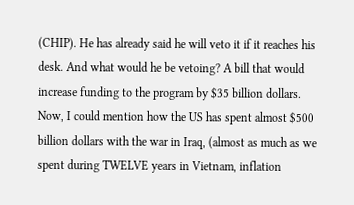(CHIP). He has already said he will veto it if it reaches his desk. And what would he be vetoing? A bill that would increase funding to the program by $35 billion dollars. Now, I could mention how the US has spent almost $500 billion dollars with the war in Iraq, (almost as much as we spent during TWELVE years in Vietnam, inflation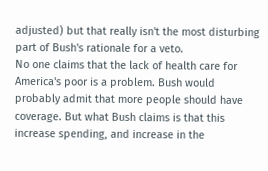adjusted) but that really isn't the most disturbing part of Bush's rationale for a veto.
No one claims that the lack of health care for America's poor is a problem. Bush would probably admit that more people should have coverage. But what Bush claims is that this increase spending, and increase in the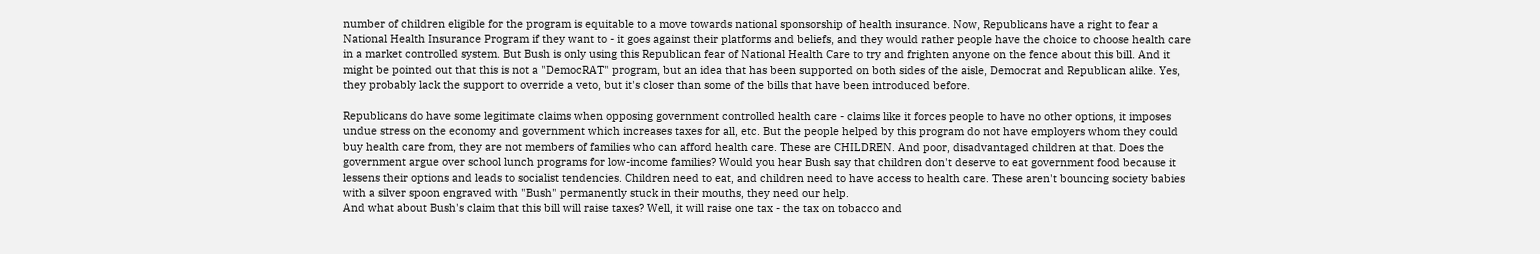number of children eligible for the program is equitable to a move towards national sponsorship of health insurance. Now, Republicans have a right to fear a National Health Insurance Program if they want to - it goes against their platforms and beliefs, and they would rather people have the choice to choose health care in a market controlled system. But Bush is only using this Republican fear of National Health Care to try and frighten anyone on the fence about this bill. And it might be pointed out that this is not a "DemocRAT" program, but an idea that has been supported on both sides of the aisle, Democrat and Republican alike. Yes, they probably lack the support to override a veto, but it's closer than some of the bills that have been introduced before.

Republicans do have some legitimate claims when opposing government controlled health care - claims like it forces people to have no other options, it imposes undue stress on the economy and government which increases taxes for all, etc. But the people helped by this program do not have employers whom they could buy health care from, they are not members of families who can afford health care. These are CHILDREN. And poor, disadvantaged children at that. Does the government argue over school lunch programs for low-income families? Would you hear Bush say that children don't deserve to eat government food because it lessens their options and leads to socialist tendencies. Children need to eat, and children need to have access to health care. These aren't bouncing society babies with a silver spoon engraved with "Bush" permanently stuck in their mouths, they need our help.
And what about Bush's claim that this bill will raise taxes? Well, it will raise one tax - the tax on tobacco and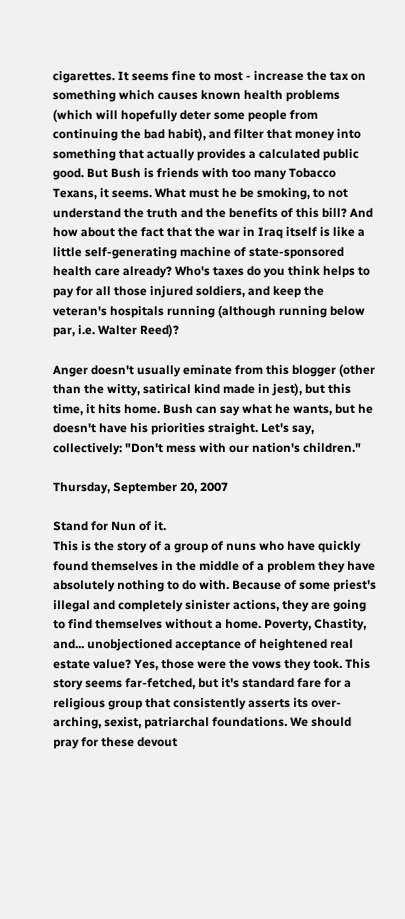cigarettes. It seems fine to most - increase the tax on something which causes known health problems (which will hopefully deter some people from continuing the bad habit), and filter that money into something that actually provides a calculated public good. But Bush is friends with too many Tobacco Texans, it seems. What must he be smoking, to not understand the truth and the benefits of this bill? And how about the fact that the war in Iraq itself is like a little self-generating machine of state-sponsored health care already? Who's taxes do you think helps to pay for all those injured soldiers, and keep the veteran's hospitals running (although running below par, i.e. Walter Reed)?

Anger doesn't usually eminate from this blogger (other than the witty, satirical kind made in jest), but this time, it hits home. Bush can say what he wants, but he doesn't have his priorities straight. Let's say, collectively: "Don't mess with our nation's children."

Thursday, September 20, 2007

Stand for Nun of it.
This is the story of a group of nuns who have quickly found themselves in the middle of a problem they have absolutely nothing to do with. Because of some priest's illegal and completely sinister actions, they are going to find themselves without a home. Poverty, Chastity, and... unobjectioned acceptance of heightened real estate value? Yes, those were the vows they took. This story seems far-fetched, but it's standard fare for a religious group that consistently asserts its over-arching, sexist, patriarchal foundations. We should pray for these devout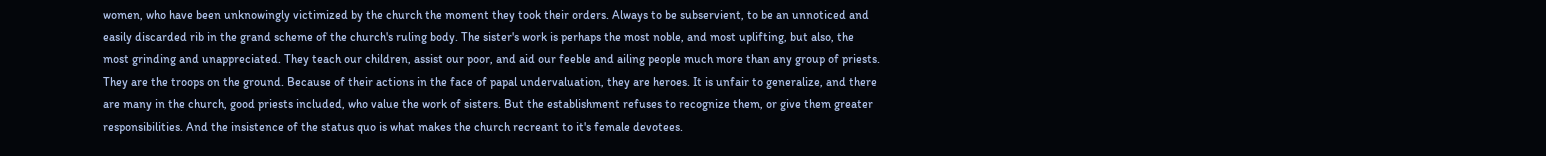women, who have been unknowingly victimized by the church the moment they took their orders. Always to be subservient, to be an unnoticed and easily discarded rib in the grand scheme of the church's ruling body. The sister's work is perhaps the most noble, and most uplifting, but also, the most grinding and unappreciated. They teach our children, assist our poor, and aid our feeble and ailing people much more than any group of priests. They are the troops on the ground. Because of their actions in the face of papal undervaluation, they are heroes. It is unfair to generalize, and there are many in the church, good priests included, who value the work of sisters. But the establishment refuses to recognize them, or give them greater responsibilities. And the insistence of the status quo is what makes the church recreant to it's female devotees.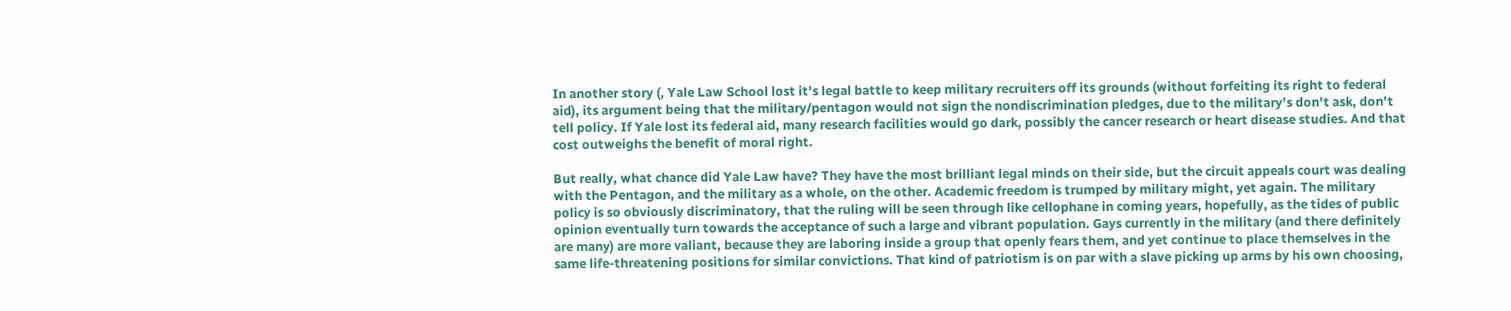In another story (, Yale Law School lost it's legal battle to keep military recruiters off its grounds (without forfeiting its right to federal aid), its argument being that the military/pentagon would not sign the nondiscrimination pledges, due to the military's don't ask, don't tell policy. If Yale lost its federal aid, many research facilities would go dark, possibly the cancer research or heart disease studies. And that cost outweighs the benefit of moral right.

But really, what chance did Yale Law have? They have the most brilliant legal minds on their side, but the circuit appeals court was dealing with the Pentagon, and the military as a whole, on the other. Academic freedom is trumped by military might, yet again. The military policy is so obviously discriminatory, that the ruling will be seen through like cellophane in coming years, hopefully, as the tides of public opinion eventually turn towards the acceptance of such a large and vibrant population. Gays currently in the military (and there definitely are many) are more valiant, because they are laboring inside a group that openly fears them, and yet continue to place themselves in the same life-threatening positions for similar convictions. That kind of patriotism is on par with a slave picking up arms by his own choosing,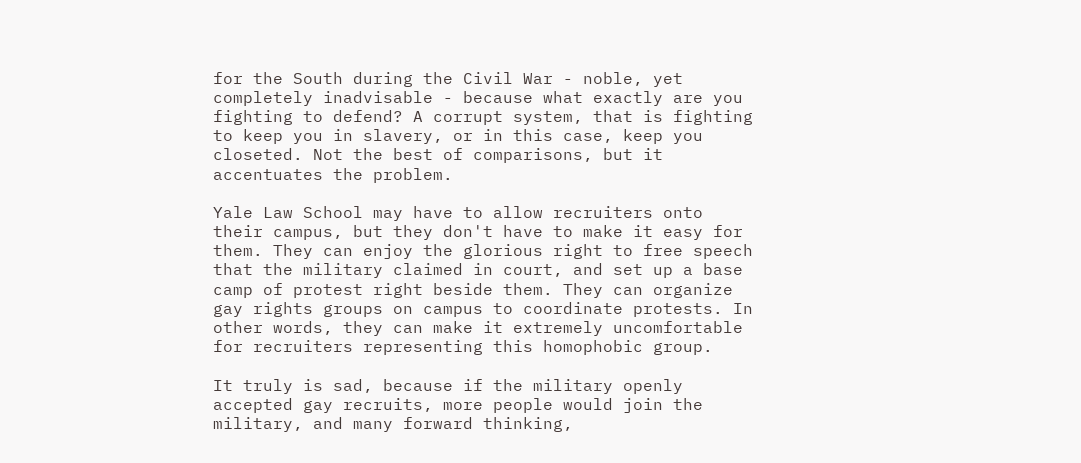for the South during the Civil War - noble, yet completely inadvisable - because what exactly are you fighting to defend? A corrupt system, that is fighting to keep you in slavery, or in this case, keep you closeted. Not the best of comparisons, but it accentuates the problem.

Yale Law School may have to allow recruiters onto their campus, but they don't have to make it easy for them. They can enjoy the glorious right to free speech that the military claimed in court, and set up a base camp of protest right beside them. They can organize gay rights groups on campus to coordinate protests. In other words, they can make it extremely uncomfortable for recruiters representing this homophobic group.

It truly is sad, because if the military openly accepted gay recruits, more people would join the military, and many forward thinking,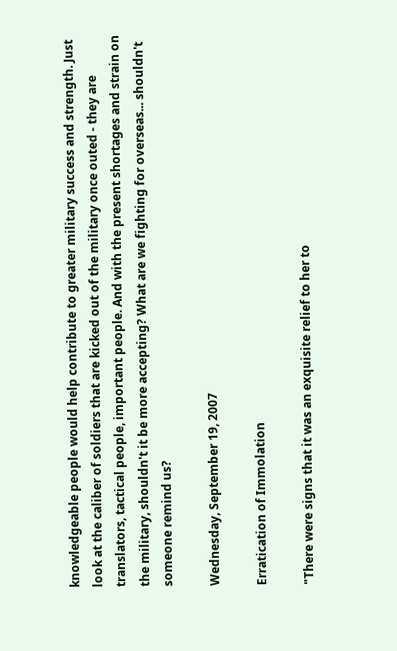knowledgeable people would help contribute to greater military success and strength. Just look at the caliber of soldiers that are kicked out of the military once outed - they are translators, tactical people, important people. And with the present shortages and strain on the military, shouldn't it be more accepting? What are we fighting for overseas... shouldn't someone remind us?

Wednesday, September 19, 2007

Erratication of Immolation

"There were signs that it was an exquisite relief to her to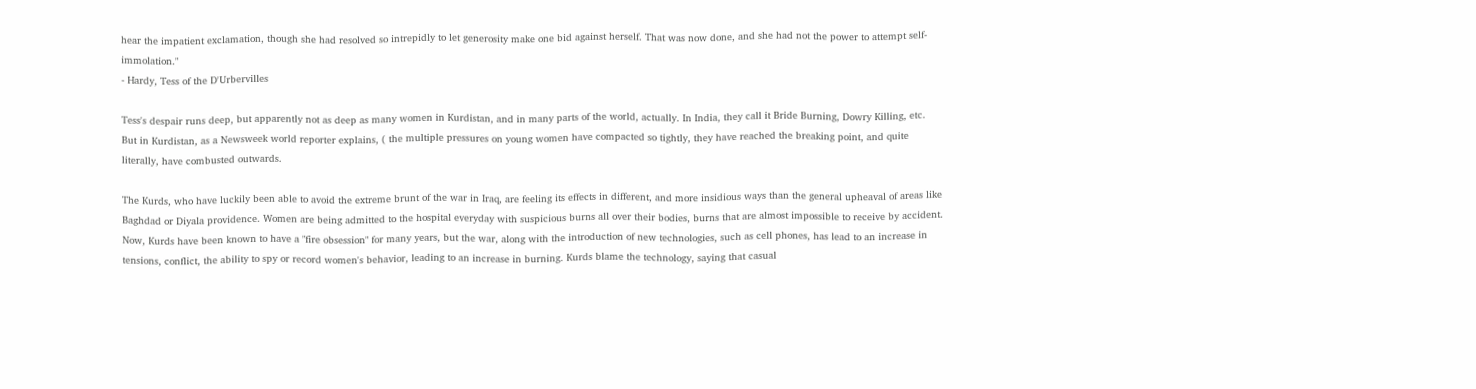hear the impatient exclamation, though she had resolved so intrepidly to let generosity make one bid against herself. That was now done, and she had not the power to attempt self-immolation."
- Hardy, Tess of the D'Urbervilles

Tess's despair runs deep, but apparently not as deep as many women in Kurdistan, and in many parts of the world, actually. In India, they call it Bride Burning, Dowry Killing, etc. But in Kurdistan, as a Newsweek world reporter explains, ( the multiple pressures on young women have compacted so tightly, they have reached the breaking point, and quite literally, have combusted outwards.

The Kurds, who have luckily been able to avoid the extreme brunt of the war in Iraq, are feeling its effects in different, and more insidious ways than the general upheaval of areas like Baghdad or Diyala providence. Women are being admitted to the hospital everyday with suspicious burns all over their bodies, burns that are almost impossible to receive by accident. Now, Kurds have been known to have a "fire obsession" for many years, but the war, along with the introduction of new technologies, such as cell phones, has lead to an increase in tensions, conflict, the ability to spy or record women's behavior, leading to an increase in burning. Kurds blame the technology, saying that casual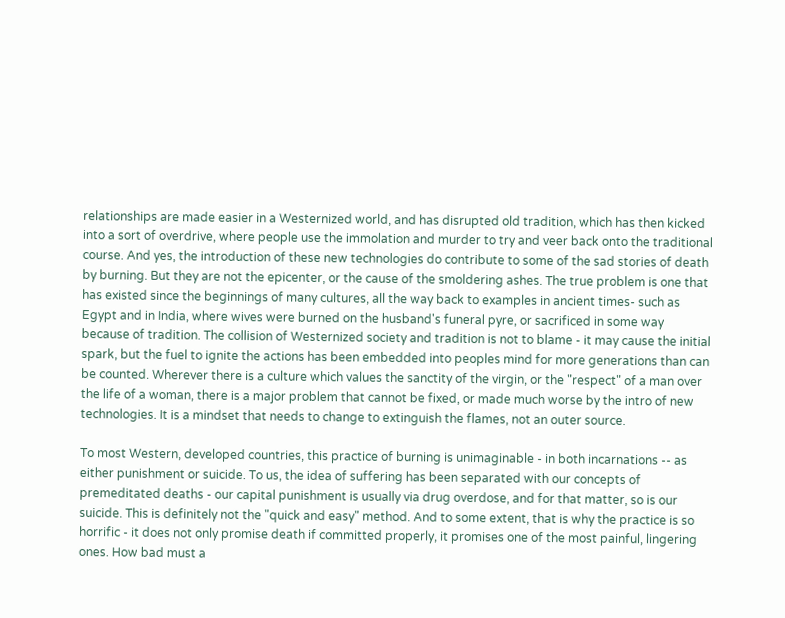relationships are made easier in a Westernized world, and has disrupted old tradition, which has then kicked into a sort of overdrive, where people use the immolation and murder to try and veer back onto the traditional course. And yes, the introduction of these new technologies do contribute to some of the sad stories of death by burning. But they are not the epicenter, or the cause of the smoldering ashes. The true problem is one that has existed since the beginnings of many cultures, all the way back to examples in ancient times- such as Egypt and in India, where wives were burned on the husband's funeral pyre, or sacrificed in some way because of tradition. The collision of Westernized society and tradition is not to blame - it may cause the initial spark, but the fuel to ignite the actions has been embedded into peoples mind for more generations than can be counted. Wherever there is a culture which values the sanctity of the virgin, or the "respect" of a man over the life of a woman, there is a major problem that cannot be fixed, or made much worse by the intro of new technologies. It is a mindset that needs to change to extinguish the flames, not an outer source.

To most Western, developed countries, this practice of burning is unimaginable - in both incarnations -- as either punishment or suicide. To us, the idea of suffering has been separated with our concepts of premeditated deaths - our capital punishment is usually via drug overdose, and for that matter, so is our suicide. This is definitely not the "quick and easy" method. And to some extent, that is why the practice is so horrific - it does not only promise death if committed properly, it promises one of the most painful, lingering ones. How bad must a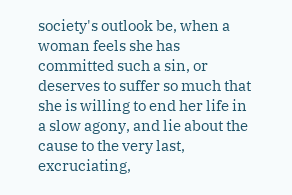society's outlook be, when a woman feels she has committed such a sin, or deserves to suffer so much that she is willing to end her life in a slow agony, and lie about the cause to the very last, excruciating,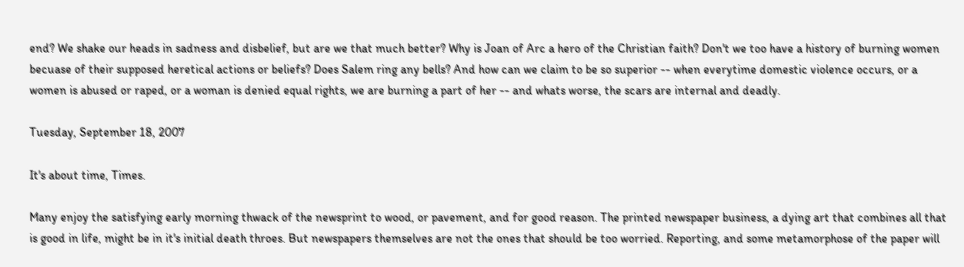end? We shake our heads in sadness and disbelief, but are we that much better? Why is Joan of Arc a hero of the Christian faith? Don't we too have a history of burning women becuase of their supposed heretical actions or beliefs? Does Salem ring any bells? And how can we claim to be so superior -- when everytime domestic violence occurs, or a women is abused or raped, or a woman is denied equal rights, we are burning a part of her -- and whats worse, the scars are internal and deadly.

Tuesday, September 18, 2007

It's about time, Times.

Many enjoy the satisfying early morning thwack of the newsprint to wood, or pavement, and for good reason. The printed newspaper business, a dying art that combines all that is good in life, might be in it's initial death throes. But newspapers themselves are not the ones that should be too worried. Reporting, and some metamorphose of the paper will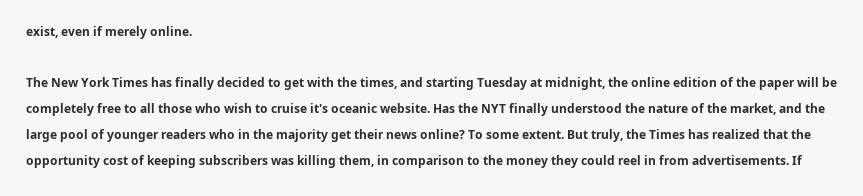exist, even if merely online.

The New York Times has finally decided to get with the times, and starting Tuesday at midnight, the online edition of the paper will be completely free to all those who wish to cruise it's oceanic website. Has the NYT finally understood the nature of the market, and the large pool of younger readers who in the majority get their news online? To some extent. But truly, the Times has realized that the opportunity cost of keeping subscribers was killing them, in comparison to the money they could reel in from advertisements. If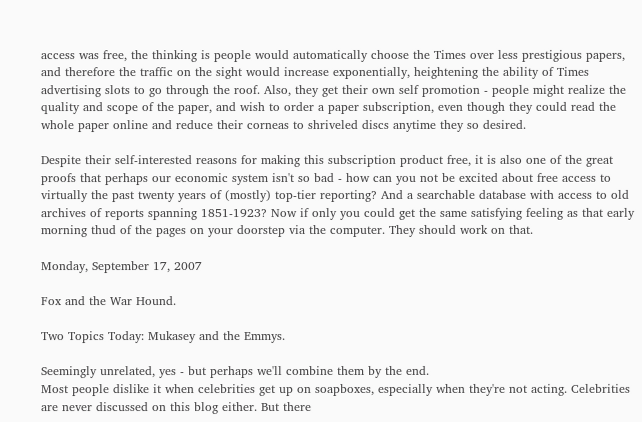access was free, the thinking is people would automatically choose the Times over less prestigious papers, and therefore the traffic on the sight would increase exponentially, heightening the ability of Times advertising slots to go through the roof. Also, they get their own self promotion - people might realize the quality and scope of the paper, and wish to order a paper subscription, even though they could read the whole paper online and reduce their corneas to shriveled discs anytime they so desired.

Despite their self-interested reasons for making this subscription product free, it is also one of the great proofs that perhaps our economic system isn't so bad - how can you not be excited about free access to virtually the past twenty years of (mostly) top-tier reporting? And a searchable database with access to old archives of reports spanning 1851-1923? Now if only you could get the same satisfying feeling as that early morning thud of the pages on your doorstep via the computer. They should work on that.

Monday, September 17, 2007

Fox and the War Hound.

Two Topics Today: Mukasey and the Emmys.

Seemingly unrelated, yes - but perhaps we'll combine them by the end.
Most people dislike it when celebrities get up on soapboxes, especially when they're not acting. Celebrities are never discussed on this blog either. But there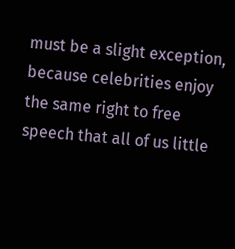must be a slight exception, because celebrities enjoy the same right to free speech that all of us little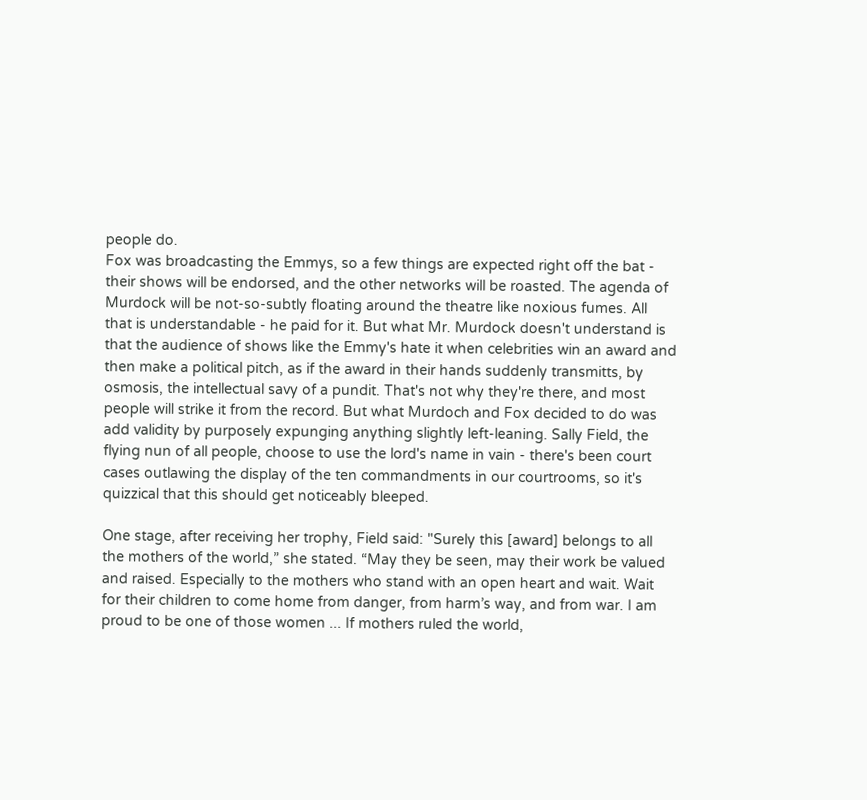people do.
Fox was broadcasting the Emmys, so a few things are expected right off the bat - their shows will be endorsed, and the other networks will be roasted. The agenda of Murdock will be not-so-subtly floating around the theatre like noxious fumes. All that is understandable - he paid for it. But what Mr. Murdock doesn't understand is that the audience of shows like the Emmy's hate it when celebrities win an award and then make a political pitch, as if the award in their hands suddenly transmitts, by osmosis, the intellectual savy of a pundit. That's not why they're there, and most people will strike it from the record. But what Murdoch and Fox decided to do was add validity by purposely expunging anything slightly left-leaning. Sally Field, the flying nun of all people, choose to use the lord's name in vain - there's been court cases outlawing the display of the ten commandments in our courtrooms, so it's quizzical that this should get noticeably bleeped.

One stage, after receiving her trophy, Field said: "Surely this [award] belongs to all the mothers of the world,” she stated. “May they be seen, may their work be valued and raised. Especially to the mothers who stand with an open heart and wait. Wait for their children to come home from danger, from harm’s way, and from war. I am proud to be one of those women ... If mothers ruled the world,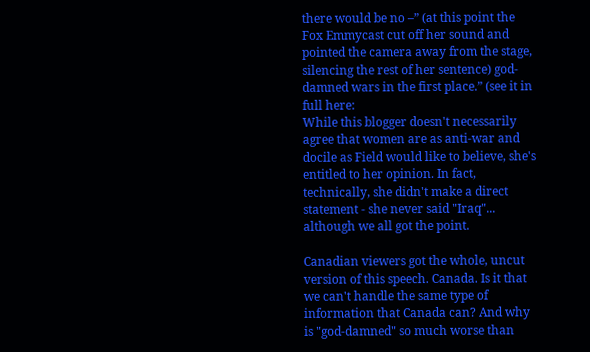there would be no –” (at this point the Fox Emmycast cut off her sound and pointed the camera away from the stage, silencing the rest of her sentence) god-damned wars in the first place.” (see it in full here:
While this blogger doesn't necessarily agree that women are as anti-war and docile as Field would like to believe, she's entitled to her opinion. In fact, technically, she didn't make a direct statement - she never said "Iraq"... although we all got the point.

Canadian viewers got the whole, uncut version of this speech. Canada. Is it that we can't handle the same type of information that Canada can? And why is "god-damned" so much worse than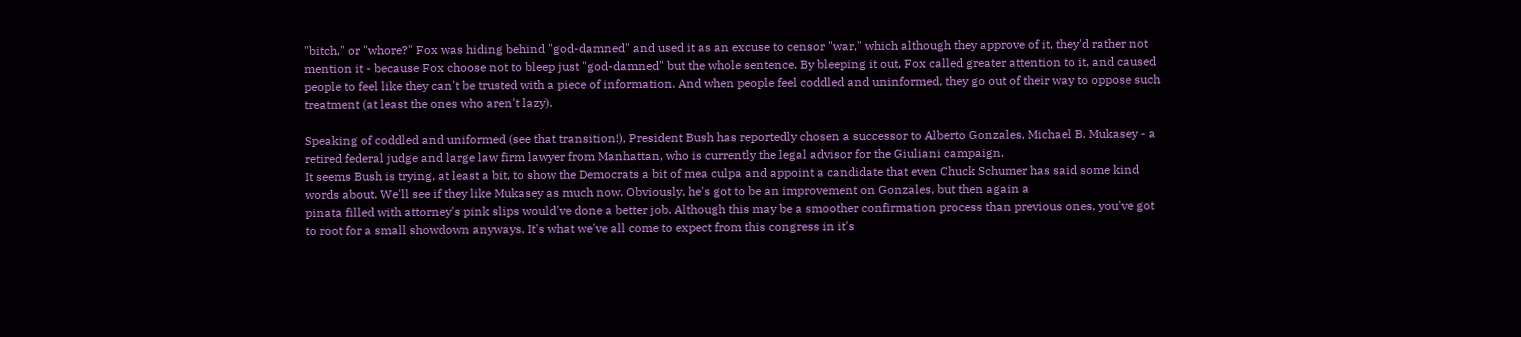"bitch," or "whore?" Fox was hiding behind "god-damned" and used it as an excuse to censor "war," which although they approve of it, they'd rather not mention it - because Fox choose not to bleep just "god-damned" but the whole sentence. By bleeping it out, Fox called greater attention to it, and caused people to feel like they can't be trusted with a piece of information. And when people feel coddled and uninformed, they go out of their way to oppose such treatment (at least the ones who aren't lazy).

Speaking of coddled and uniformed (see that transition!), President Bush has reportedly chosen a successor to Alberto Gonzales, Michael B. Mukasey - a retired federal judge and large law firm lawyer from Manhattan, who is currently the legal advisor for the Giuliani campaign.
It seems Bush is trying, at least a bit, to show the Democrats a bit of mea culpa and appoint a candidate that even Chuck Schumer has said some kind words about. We'll see if they like Mukasey as much now. Obviously, he's got to be an improvement on Gonzales, but then again a
pinata filled with attorney's pink slips would've done a better job. Although this may be a smoother confirmation process than previous ones, you've got to root for a small showdown anyways. It's what we've all come to expect from this congress in it's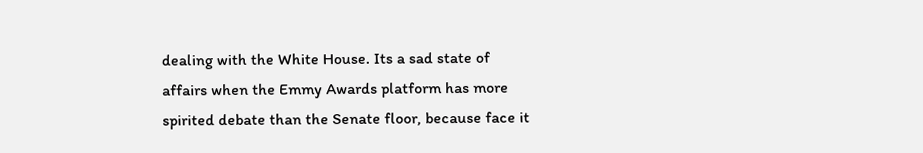dealing with the White House. Its a sad state of affairs when the Emmy Awards platform has more spirited debate than the Senate floor, because face it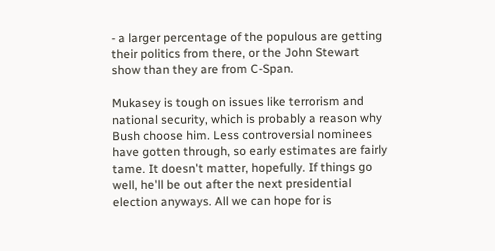- a larger percentage of the populous are getting their politics from there, or the John Stewart show than they are from C-Span.

Mukasey is tough on issues like terrorism and national security, which is probably a reason why Bush choose him. Less controversial nominees have gotten through, so early estimates are fairly tame. It doesn't matter, hopefully. If things go well, he'll be out after the next presidential election anyways. All we can hope for is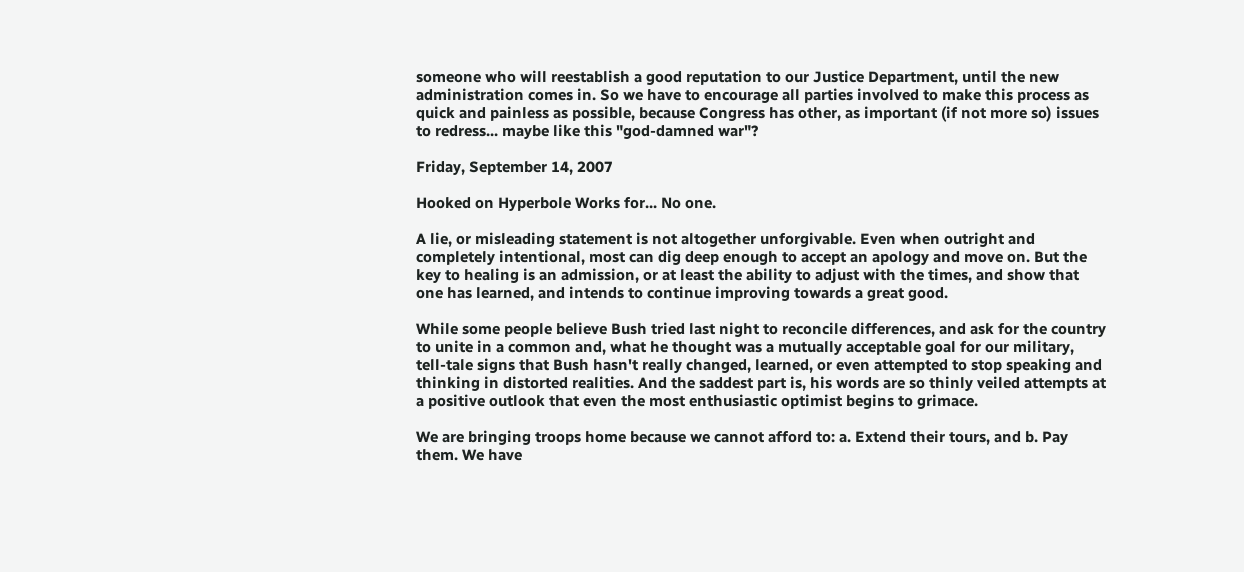someone who will reestablish a good reputation to our Justice Department, until the new administration comes in. So we have to encourage all parties involved to make this process as quick and painless as possible, because Congress has other, as important (if not more so) issues to redress... maybe like this "god-damned war"?

Friday, September 14, 2007

Hooked on Hyperbole Works for... No one.

A lie, or misleading statement is not altogether unforgivable. Even when outright and completely intentional, most can dig deep enough to accept an apology and move on. But the key to healing is an admission, or at least the ability to adjust with the times, and show that one has learned, and intends to continue improving towards a great good.

While some people believe Bush tried last night to reconcile differences, and ask for the country to unite in a common and, what he thought was a mutually acceptable goal for our military, tell-tale signs that Bush hasn't really changed, learned, or even attempted to stop speaking and thinking in distorted realities. And the saddest part is, his words are so thinly veiled attempts at a positive outlook that even the most enthusiastic optimist begins to grimace.

We are bringing troops home because we cannot afford to: a. Extend their tours, and b. Pay them. We have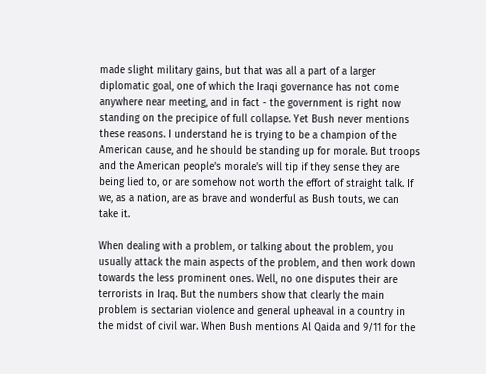made slight military gains, but that was all a part of a larger diplomatic goal, one of which the Iraqi governance has not come anywhere near meeting, and in fact - the government is right now standing on the precipice of full collapse. Yet Bush never mentions these reasons. I understand he is trying to be a champion of the American cause, and he should be standing up for morale. But troops and the American people's morale's will tip if they sense they are being lied to, or are somehow not worth the effort of straight talk. If we, as a nation, are as brave and wonderful as Bush touts, we can take it.

When dealing with a problem, or talking about the problem, you usually attack the main aspects of the problem, and then work down towards the less prominent ones. Well, no one disputes their are terrorists in Iraq. But the numbers show that clearly the main problem is sectarian violence and general upheaval in a country in the midst of civil war. When Bush mentions Al Qaida and 9/11 for the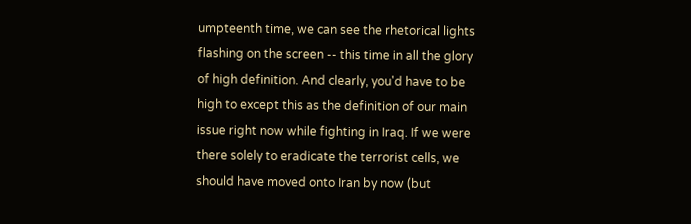umpteenth time, we can see the rhetorical lights flashing on the screen -- this time in all the glory of high definition. And clearly, you'd have to be high to except this as the definition of our main issue right now while fighting in Iraq. If we were there solely to eradicate the terrorist cells, we should have moved onto Iran by now (but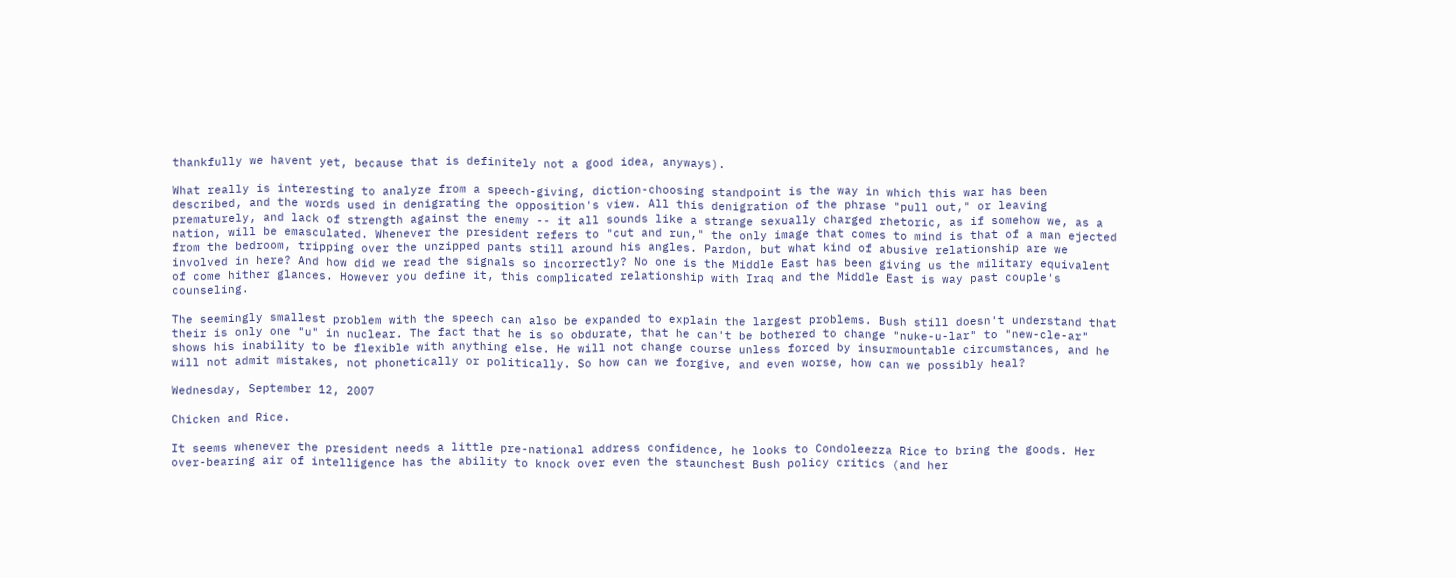thankfully we havent yet, because that is definitely not a good idea, anyways).

What really is interesting to analyze from a speech-giving, diction-choosing standpoint is the way in which this war has been described, and the words used in denigrating the opposition's view. All this denigration of the phrase "pull out," or leaving prematurely, and lack of strength against the enemy -- it all sounds like a strange sexually charged rhetoric, as if somehow we, as a nation, will be emasculated. Whenever the president refers to "cut and run," the only image that comes to mind is that of a man ejected from the bedroom, tripping over the unzipped pants still around his angles. Pardon, but what kind of abusive relationship are we involved in here? And how did we read the signals so incorrectly? No one is the Middle East has been giving us the military equivalent of come hither glances. However you define it, this complicated relationship with Iraq and the Middle East is way past couple's counseling.

The seemingly smallest problem with the speech can also be expanded to explain the largest problems. Bush still doesn't understand that their is only one "u" in nuclear. The fact that he is so obdurate, that he can't be bothered to change "nuke-u-lar" to "new-cle-ar" shows his inability to be flexible with anything else. He will not change course unless forced by insurmountable circumstances, and he will not admit mistakes, not phonetically or politically. So how can we forgive, and even worse, how can we possibly heal?

Wednesday, September 12, 2007

Chicken and Rice.

It seems whenever the president needs a little pre-national address confidence, he looks to Condoleezza Rice to bring the goods. Her over-bearing air of intelligence has the ability to knock over even the staunchest Bush policy critics (and her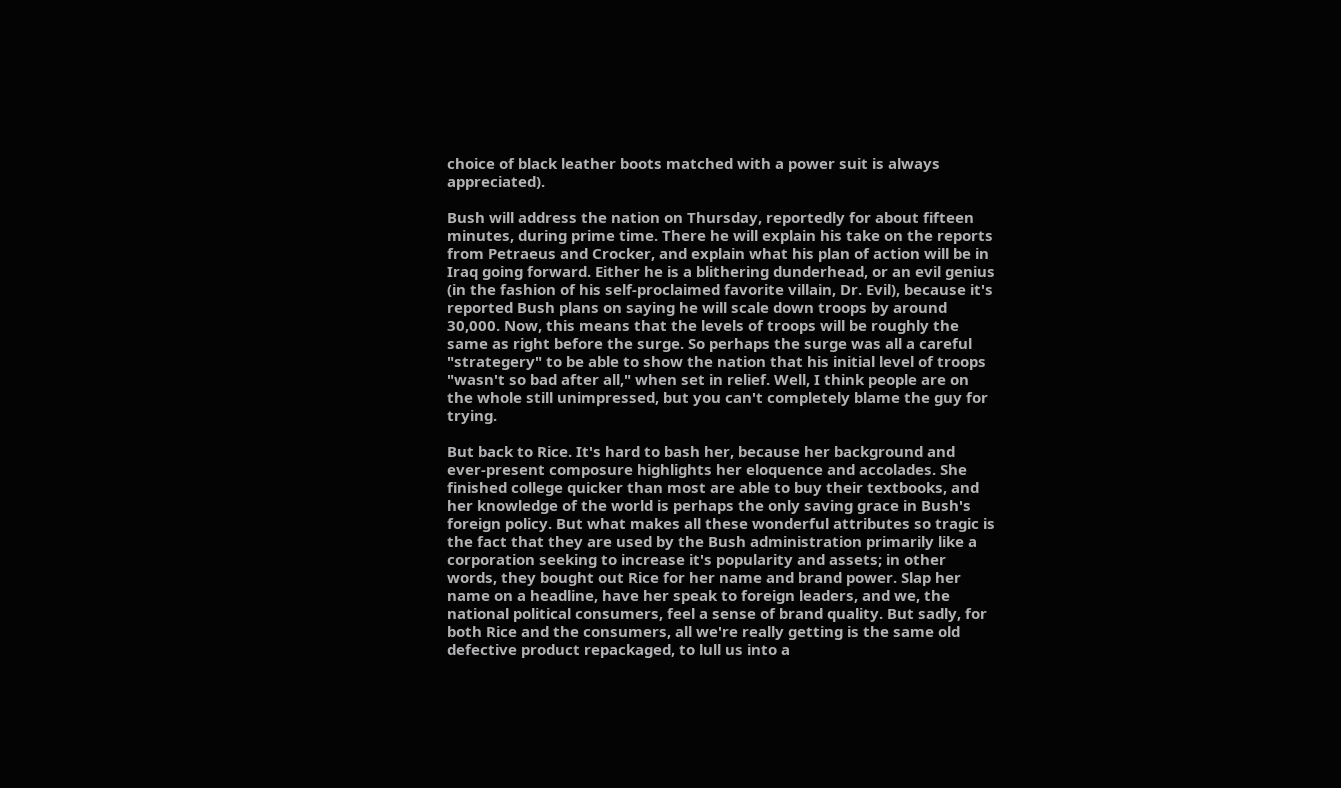choice of black leather boots matched with a power suit is always appreciated).

Bush will address the nation on Thursday, reportedly for about fifteen minutes, during prime time. There he will explain his take on the reports from Petraeus and Crocker, and explain what his plan of action will be in Iraq going forward. Either he is a blithering dunderhead, or an evil genius (in the fashion of his self-proclaimed favorite villain, Dr. Evil), because it's reported Bush plans on saying he will scale down troops by around 30,000. Now, this means that the levels of troops will be roughly the same as right before the surge. So perhaps the surge was all a careful "strategery" to be able to show the nation that his initial level of troops "wasn't so bad after all," when set in relief. Well, I think people are on the whole still unimpressed, but you can't completely blame the guy for trying.

But back to Rice. It's hard to bash her, because her background and ever-present composure highlights her eloquence and accolades. She finished college quicker than most are able to buy their textbooks, and her knowledge of the world is perhaps the only saving grace in Bush's foreign policy. But what makes all these wonderful attributes so tragic is the fact that they are used by the Bush administration primarily like a corporation seeking to increase it's popularity and assets; in other words, they bought out Rice for her name and brand power. Slap her name on a headline, have her speak to foreign leaders, and we, the national political consumers, feel a sense of brand quality. But sadly, for both Rice and the consumers, all we're really getting is the same old defective product repackaged, to lull us into a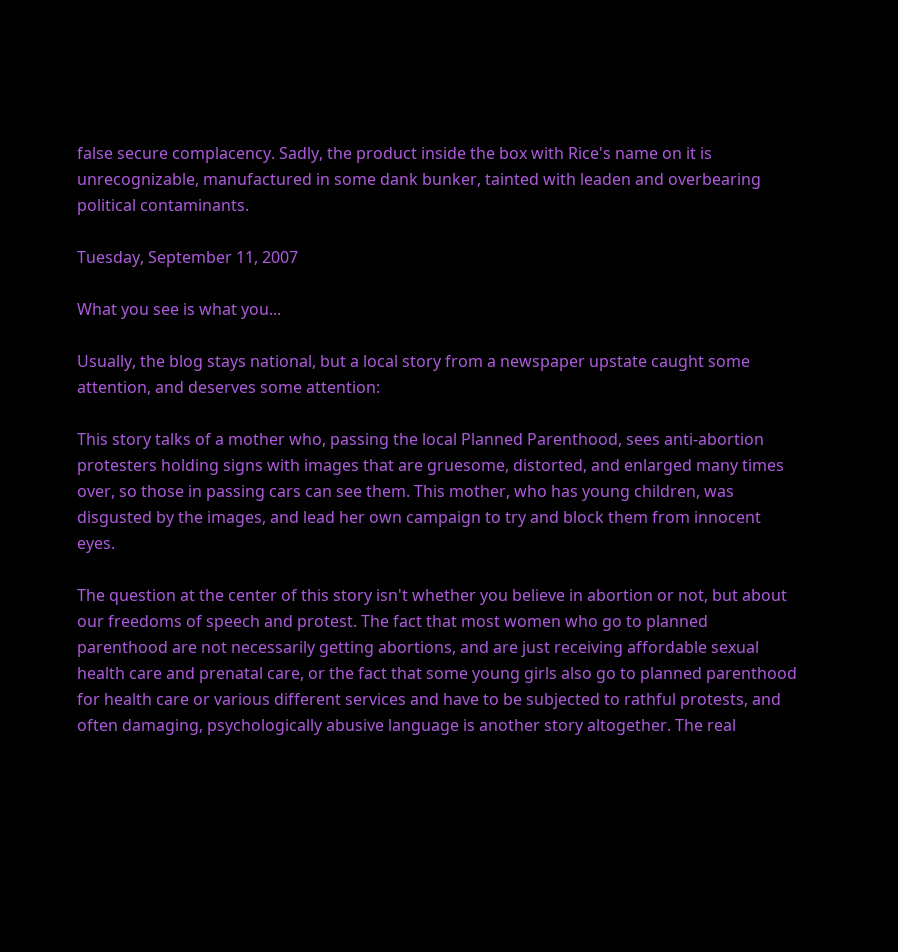false secure complacency. Sadly, the product inside the box with Rice's name on it is unrecognizable, manufactured in some dank bunker, tainted with leaden and overbearing political contaminants.

Tuesday, September 11, 2007

What you see is what you...

Usually, the blog stays national, but a local story from a newspaper upstate caught some attention, and deserves some attention:

This story talks of a mother who, passing the local Planned Parenthood, sees anti-abortion protesters holding signs with images that are gruesome, distorted, and enlarged many times over, so those in passing cars can see them. This mother, who has young children, was disgusted by the images, and lead her own campaign to try and block them from innocent eyes.

The question at the center of this story isn't whether you believe in abortion or not, but about our freedoms of speech and protest. The fact that most women who go to planned parenthood are not necessarily getting abortions, and are just receiving affordable sexual health care and prenatal care, or the fact that some young girls also go to planned parenthood for health care or various different services and have to be subjected to rathful protests, and often damaging, psychologically abusive language is another story altogether. The real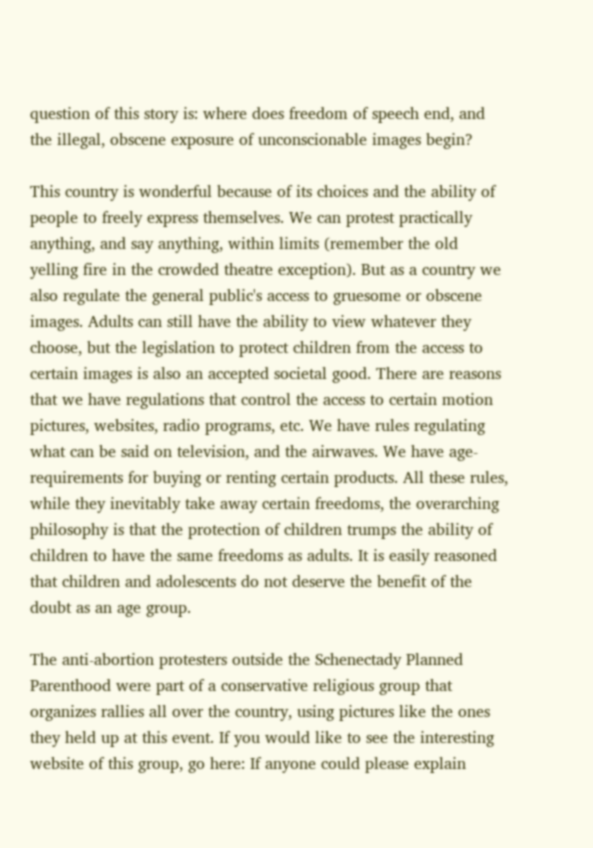question of this story is: where does freedom of speech end, and the illegal, obscene exposure of unconscionable images begin?

This country is wonderful because of its choices and the ability of people to freely express themselves. We can protest practically anything, and say anything, within limits (remember the old yelling fire in the crowded theatre exception). But as a country we also regulate the general public's access to gruesome or obscene images. Adults can still have the ability to view whatever they choose, but the legislation to protect children from the access to certain images is also an accepted societal good. There are reasons that we have regulations that control the access to certain motion pictures, websites, radio programs, etc. We have rules regulating what can be said on television, and the airwaves. We have age-requirements for buying or renting certain products. All these rules, while they inevitably take away certain freedoms, the overarching philosophy is that the protection of children trumps the ability of children to have the same freedoms as adults. It is easily reasoned that children and adolescents do not deserve the benefit of the doubt as an age group.

The anti-abortion protesters outside the Schenectady Planned Parenthood were part of a conservative religious group that organizes rallies all over the country, using pictures like the ones they held up at this event. If you would like to see the interesting website of this group, go here: If anyone could please explain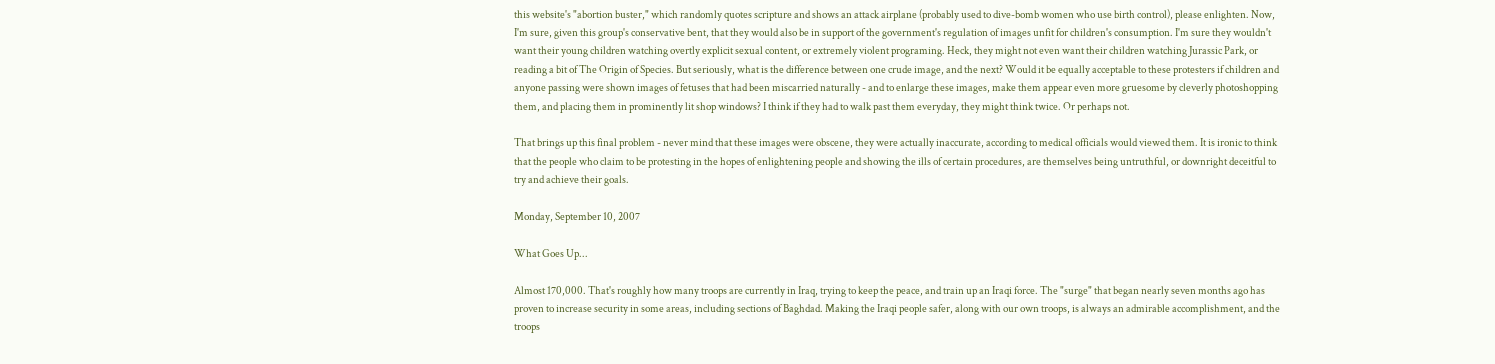this website's "abortion buster," which randomly quotes scripture and shows an attack airplane (probably used to dive-bomb women who use birth control), please enlighten. Now, I'm sure, given this group's conservative bent, that they would also be in support of the government's regulation of images unfit for children's consumption. I'm sure they wouldn't want their young children watching overtly explicit sexual content, or extremely violent programing. Heck, they might not even want their children watching Jurassic Park, or reading a bit of The Origin of Species. But seriously, what is the difference between one crude image, and the next? Would it be equally acceptable to these protesters if children and anyone passing were shown images of fetuses that had been miscarried naturally - and to enlarge these images, make them appear even more gruesome by cleverly photoshopping them, and placing them in prominently lit shop windows? I think if they had to walk past them everyday, they might think twice. Or perhaps not.

That brings up this final problem - never mind that these images were obscene, they were actually inaccurate, according to medical officials would viewed them. It is ironic to think that the people who claim to be protesting in the hopes of enlightening people and showing the ills of certain procedures, are themselves being untruthful, or downright deceitful to try and achieve their goals.

Monday, September 10, 2007

What Goes Up...

Almost 170,000. That's roughly how many troops are currently in Iraq, trying to keep the peace, and train up an Iraqi force. The "surge" that began nearly seven months ago has proven to increase security in some areas, including sections of Baghdad. Making the Iraqi people safer, along with our own troops, is always an admirable accomplishment, and the troops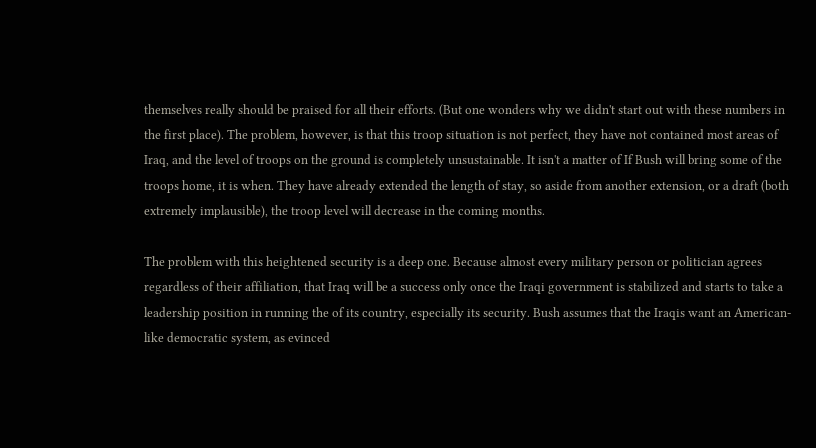themselves really should be praised for all their efforts. (But one wonders why we didn't start out with these numbers in the first place). The problem, however, is that this troop situation is not perfect, they have not contained most areas of Iraq, and the level of troops on the ground is completely unsustainable. It isn't a matter of If Bush will bring some of the troops home, it is when. They have already extended the length of stay, so aside from another extension, or a draft (both extremely implausible), the troop level will decrease in the coming months.

The problem with this heightened security is a deep one. Because almost every military person or politician agrees regardless of their affiliation, that Iraq will be a success only once the Iraqi government is stabilized and starts to take a leadership position in running the of its country, especially its security. Bush assumes that the Iraqis want an American-like democratic system, as evinced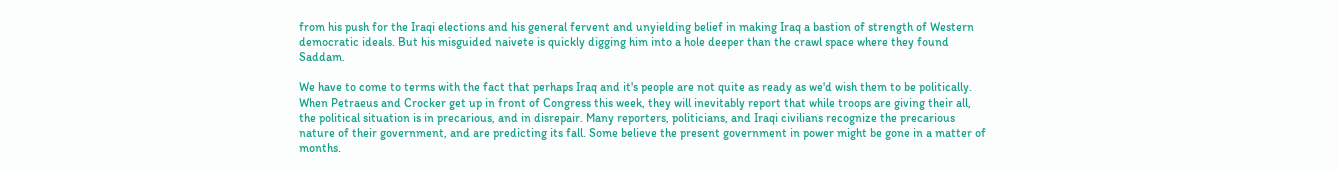from his push for the Iraqi elections and his general fervent and unyielding belief in making Iraq a bastion of strength of Western democratic ideals. But his misguided naivete is quickly digging him into a hole deeper than the crawl space where they found Saddam.

We have to come to terms with the fact that perhaps Iraq and it's people are not quite as ready as we'd wish them to be politically. When Petraeus and Crocker get up in front of Congress this week, they will inevitably report that while troops are giving their all, the political situation is in precarious, and in disrepair. Many reporters, politicians, and Iraqi civilians recognize the precarious nature of their government, and are predicting its fall. Some believe the present government in power might be gone in a matter of months.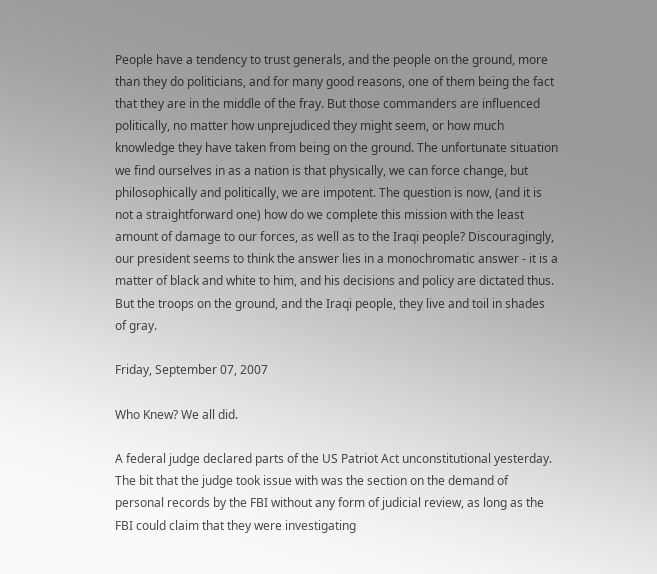People have a tendency to trust generals, and the people on the ground, more than they do politicians, and for many good reasons, one of them being the fact that they are in the middle of the fray. But those commanders are influenced politically, no matter how unprejudiced they might seem, or how much knowledge they have taken from being on the ground. The unfortunate situation we find ourselves in as a nation is that physically, we can force change, but philosophically and politically, we are impotent. The question is now, (and it is not a straightforward one) how do we complete this mission with the least amount of damage to our forces, as well as to the Iraqi people? Discouragingly, our president seems to think the answer lies in a monochromatic answer - it is a matter of black and white to him, and his decisions and policy are dictated thus. But the troops on the ground, and the Iraqi people, they live and toil in shades of gray.

Friday, September 07, 2007

Who Knew? We all did.

A federal judge declared parts of the US Patriot Act unconstitutional yesterday. The bit that the judge took issue with was the section on the demand of personal records by the FBI without any form of judicial review, as long as the FBI could claim that they were investigating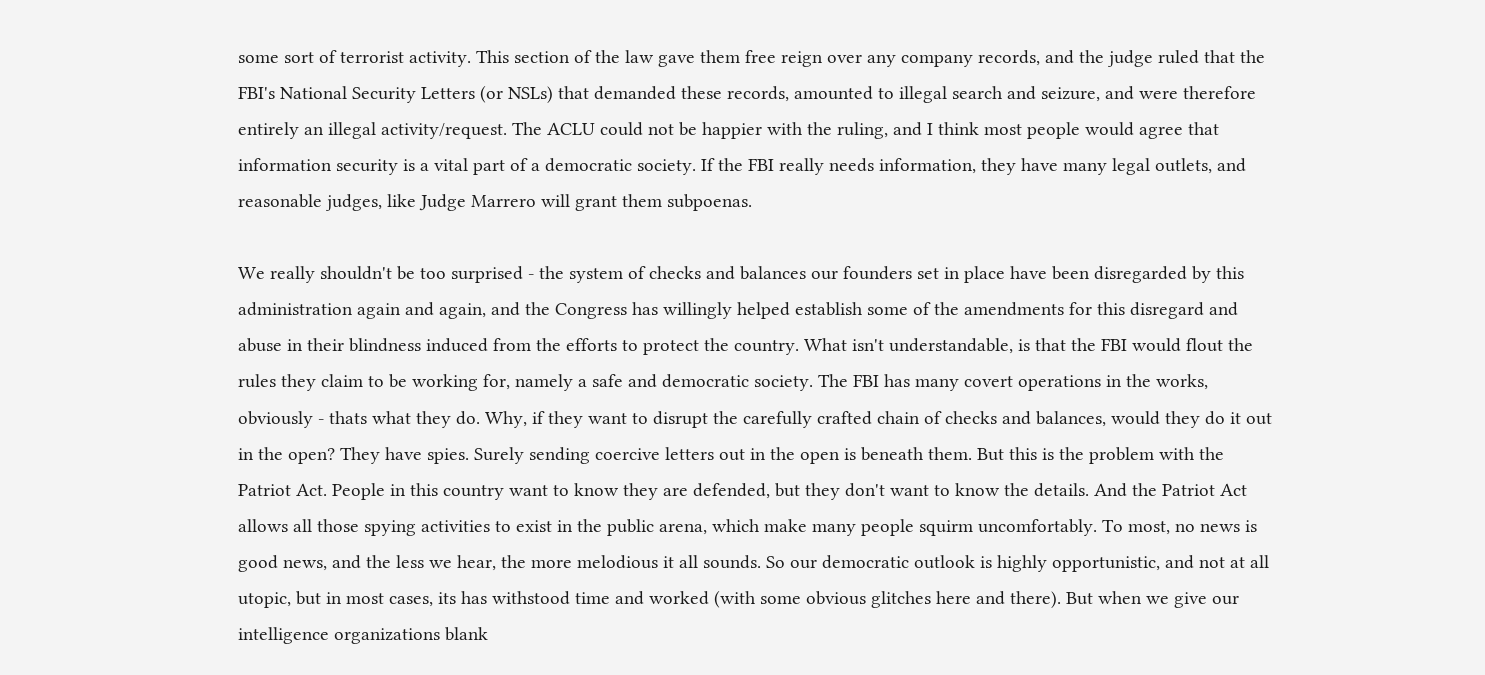some sort of terrorist activity. This section of the law gave them free reign over any company records, and the judge ruled that the FBI's National Security Letters (or NSLs) that demanded these records, amounted to illegal search and seizure, and were therefore entirely an illegal activity/request. The ACLU could not be happier with the ruling, and I think most people would agree that information security is a vital part of a democratic society. If the FBI really needs information, they have many legal outlets, and reasonable judges, like Judge Marrero will grant them subpoenas.

We really shouldn't be too surprised - the system of checks and balances our founders set in place have been disregarded by this administration again and again, and the Congress has willingly helped establish some of the amendments for this disregard and abuse in their blindness induced from the efforts to protect the country. What isn't understandable, is that the FBI would flout the rules they claim to be working for, namely a safe and democratic society. The FBI has many covert operations in the works, obviously - thats what they do. Why, if they want to disrupt the carefully crafted chain of checks and balances, would they do it out in the open? They have spies. Surely sending coercive letters out in the open is beneath them. But this is the problem with the Patriot Act. People in this country want to know they are defended, but they don't want to know the details. And the Patriot Act allows all those spying activities to exist in the public arena, which make many people squirm uncomfortably. To most, no news is good news, and the less we hear, the more melodious it all sounds. So our democratic outlook is highly opportunistic, and not at all utopic, but in most cases, its has withstood time and worked (with some obvious glitches here and there). But when we give our intelligence organizations blank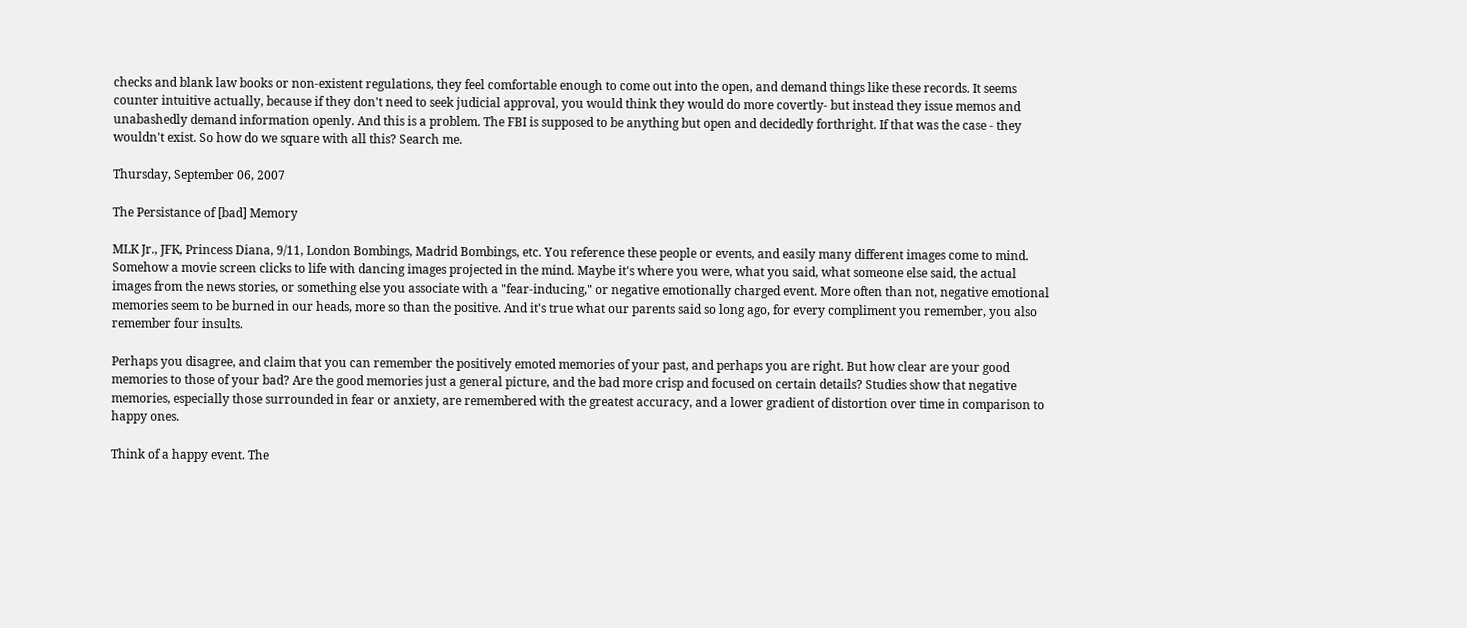checks and blank law books or non-existent regulations, they feel comfortable enough to come out into the open, and demand things like these records. It seems counter intuitive actually, because if they don't need to seek judicial approval, you would think they would do more covertly- but instead they issue memos and unabashedly demand information openly. And this is a problem. The FBI is supposed to be anything but open and decidedly forthright. If that was the case - they wouldn't exist. So how do we square with all this? Search me.

Thursday, September 06, 2007

The Persistance of [bad] Memory

MLK Jr., JFK, Princess Diana, 9/11, London Bombings, Madrid Bombings, etc. You reference these people or events, and easily many different images come to mind. Somehow a movie screen clicks to life with dancing images projected in the mind. Maybe it's where you were, what you said, what someone else said, the actual images from the news stories, or something else you associate with a "fear-inducing," or negative emotionally charged event. More often than not, negative emotional memories seem to be burned in our heads, more so than the positive. And it's true what our parents said so long ago, for every compliment you remember, you also remember four insults.

Perhaps you disagree, and claim that you can remember the positively emoted memories of your past, and perhaps you are right. But how clear are your good memories to those of your bad? Are the good memories just a general picture, and the bad more crisp and focused on certain details? Studies show that negative memories, especially those surrounded in fear or anxiety, are remembered with the greatest accuracy, and a lower gradient of distortion over time in comparison to happy ones.

Think of a happy event. The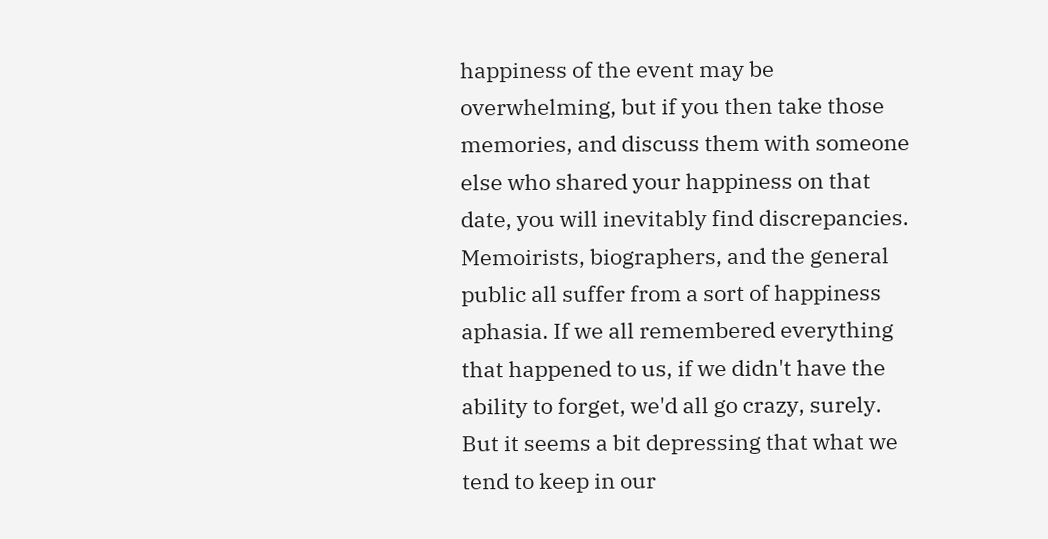happiness of the event may be overwhelming, but if you then take those memories, and discuss them with someone else who shared your happiness on that date, you will inevitably find discrepancies. Memoirists, biographers, and the general public all suffer from a sort of happiness aphasia. If we all remembered everything that happened to us, if we didn't have the ability to forget, we'd all go crazy, surely. But it seems a bit depressing that what we tend to keep in our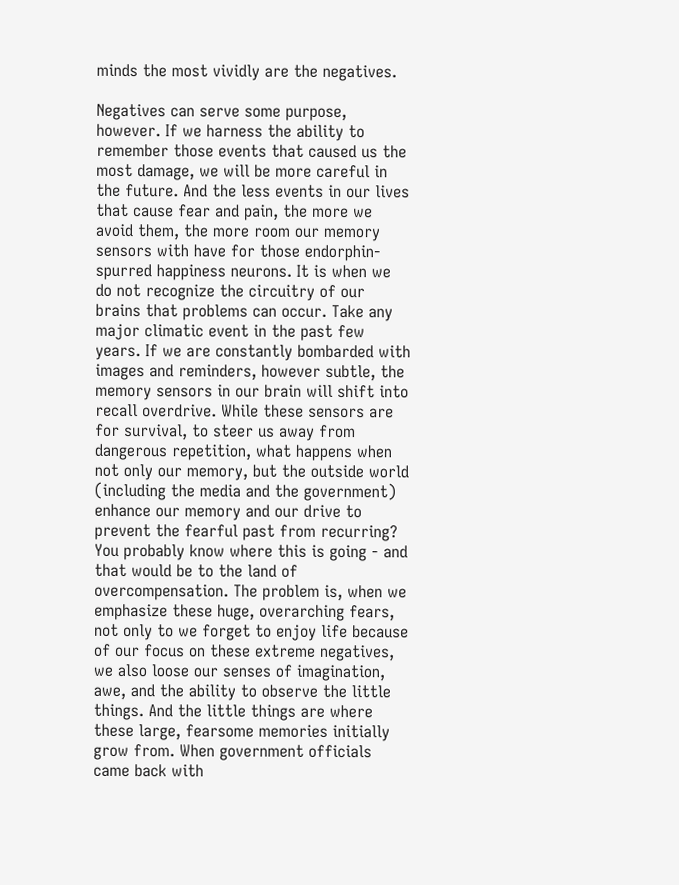minds the most vividly are the negatives.

Negatives can serve some purpose, however. If we harness the ability to remember those events that caused us the most damage, we will be more careful in the future. And the less events in our lives that cause fear and pain, the more we avoid them, the more room our memory sensors with have for those endorphin-spurred happiness neurons. It is when we do not recognize the circuitry of our brains that problems can occur. Take any major climatic event in the past few years. If we are constantly bombarded with images and reminders, however subtle, the memory sensors in our brain will shift into recall overdrive. While these sensors are for survival, to steer us away from dangerous repetition, what happens when not only our memory, but the outside world (including the media and the government) enhance our memory and our drive to prevent the fearful past from recurring? You probably know where this is going - and that would be to the land of overcompensation. The problem is, when we emphasize these huge, overarching fears, not only to we forget to enjoy life because of our focus on these extreme negatives, we also loose our senses of imagination, awe, and the ability to observe the little things. And the little things are where these large, fearsome memories initially grow from. When government officials came back with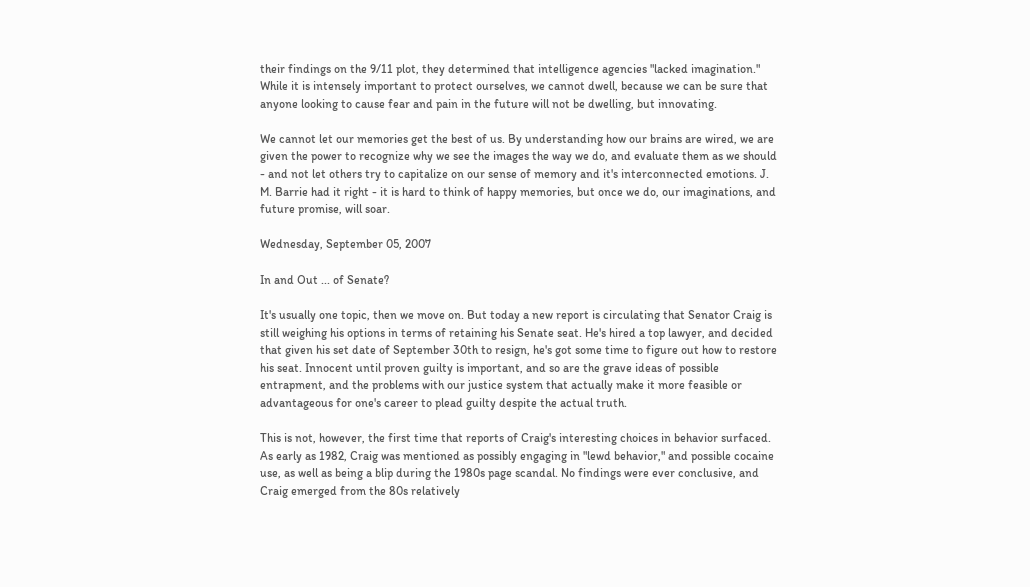their findings on the 9/11 plot, they determined that intelligence agencies "lacked imagination." While it is intensely important to protect ourselves, we cannot dwell, because we can be sure that anyone looking to cause fear and pain in the future will not be dwelling, but innovating.

We cannot let our memories get the best of us. By understanding how our brains are wired, we are given the power to recognize why we see the images the way we do, and evaluate them as we should - and not let others try to capitalize on our sense of memory and it's interconnected emotions. J. M. Barrie had it right - it is hard to think of happy memories, but once we do, our imaginations, and future promise, will soar.

Wednesday, September 05, 2007

In and Out ... of Senate?

It's usually one topic, then we move on. But today a new report is circulating that Senator Craig is still weighing his options in terms of retaining his Senate seat. He's hired a top lawyer, and decided that given his set date of September 30th to resign, he's got some time to figure out how to restore his seat. Innocent until proven guilty is important, and so are the grave ideas of possible entrapment, and the problems with our justice system that actually make it more feasible or advantageous for one's career to plead guilty despite the actual truth.

This is not, however, the first time that reports of Craig's interesting choices in behavior surfaced. As early as 1982, Craig was mentioned as possibly engaging in "lewd behavior," and possible cocaine use, as well as being a blip during the 1980s page scandal. No findings were ever conclusive, and Craig emerged from the 80s relatively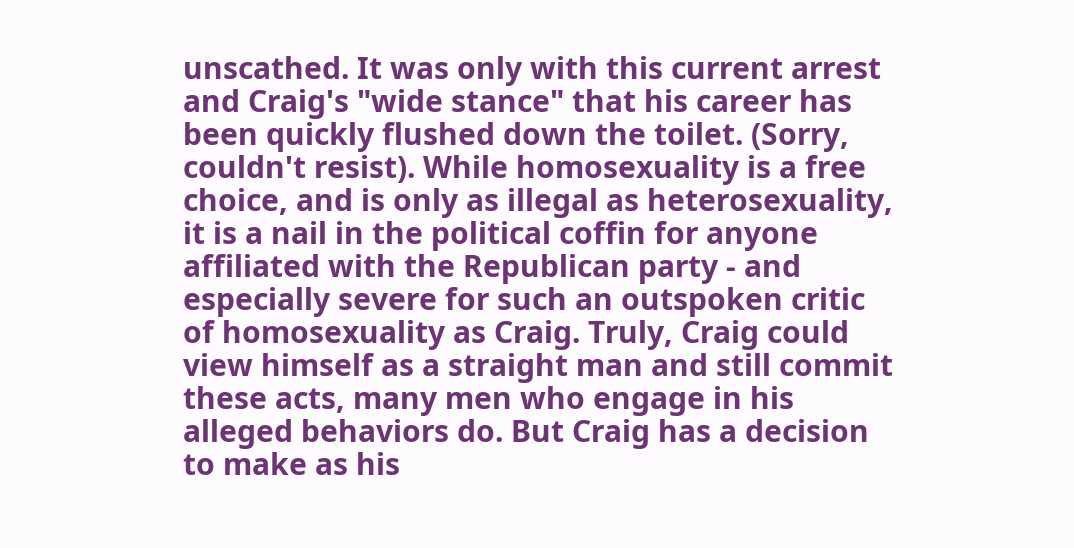unscathed. It was only with this current arrest and Craig's "wide stance" that his career has been quickly flushed down the toilet. (Sorry, couldn't resist). While homosexuality is a free choice, and is only as illegal as heterosexuality, it is a nail in the political coffin for anyone affiliated with the Republican party - and especially severe for such an outspoken critic of homosexuality as Craig. Truly, Craig could view himself as a straight man and still commit these acts, many men who engage in his alleged behaviors do. But Craig has a decision to make as his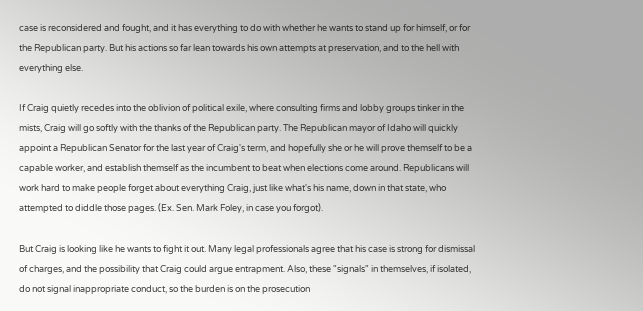case is reconsidered and fought, and it has everything to do with whether he wants to stand up for himself, or for the Republican party. But his actions so far lean towards his own attempts at preservation, and to the hell with everything else.

If Craig quietly recedes into the oblivion of political exile, where consulting firms and lobby groups tinker in the mists, Craig will go softly with the thanks of the Republican party. The Republican mayor of Idaho will quickly appoint a Republican Senator for the last year of Craig's term, and hopefully she or he will prove themself to be a capable worker, and establish themself as the incumbent to beat when elections come around. Republicans will work hard to make people forget about everything Craig, just like what's his name, down in that state, who attempted to diddle those pages. (Ex. Sen. Mark Foley, in case you forgot).

But Craig is looking like he wants to fight it out. Many legal professionals agree that his case is strong for dismissal of charges, and the possibility that Craig could argue entrapment. Also, these "signals" in themselves, if isolated, do not signal inappropriate conduct, so the burden is on the prosecution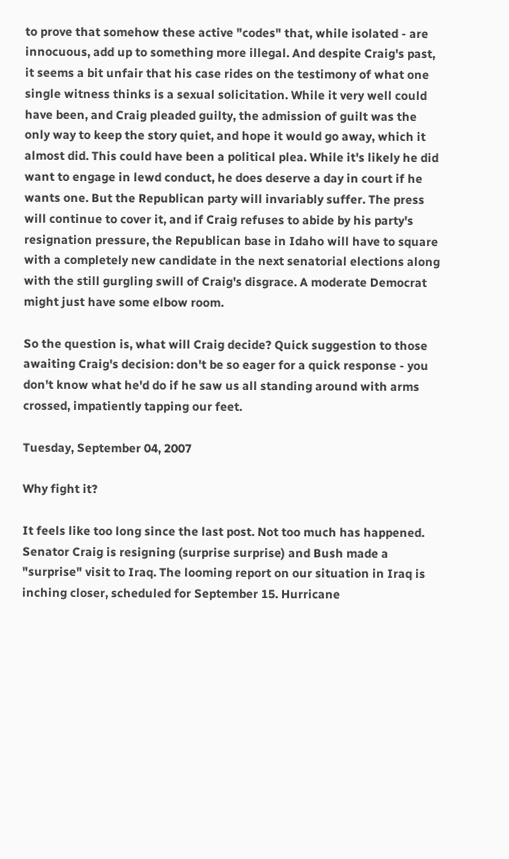to prove that somehow these active "codes" that, while isolated - are innocuous, add up to something more illegal. And despite Craig's past, it seems a bit unfair that his case rides on the testimony of what one single witness thinks is a sexual solicitation. While it very well could have been, and Craig pleaded guilty, the admission of guilt was the only way to keep the story quiet, and hope it would go away, which it almost did. This could have been a political plea. While it's likely he did want to engage in lewd conduct, he does deserve a day in court if he wants one. But the Republican party will invariably suffer. The press will continue to cover it, and if Craig refuses to abide by his party's resignation pressure, the Republican base in Idaho will have to square with a completely new candidate in the next senatorial elections along with the still gurgling swill of Craig's disgrace. A moderate Democrat might just have some elbow room.

So the question is, what will Craig decide? Quick suggestion to those awaiting Craig's decision: don't be so eager for a quick response - you don't know what he'd do if he saw us all standing around with arms crossed, impatiently tapping our feet.

Tuesday, September 04, 2007

Why fight it?

It feels like too long since the last post. Not too much has happened. Senator Craig is resigning (surprise surprise) and Bush made a "surprise" visit to Iraq. The looming report on our situation in Iraq is inching closer, scheduled for September 15. Hurricane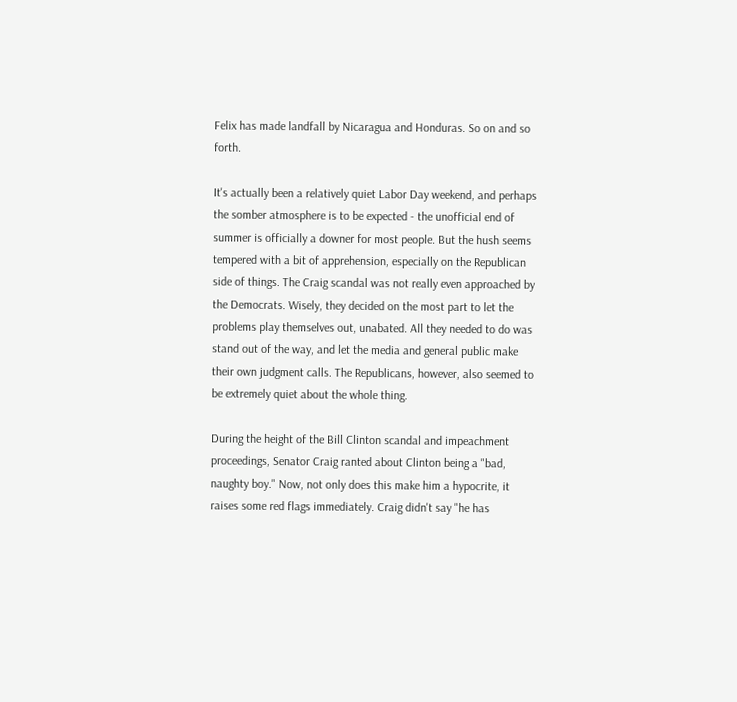Felix has made landfall by Nicaragua and Honduras. So on and so forth.

It's actually been a relatively quiet Labor Day weekend, and perhaps the somber atmosphere is to be expected - the unofficial end of summer is officially a downer for most people. But the hush seems tempered with a bit of apprehension, especially on the Republican side of things. The Craig scandal was not really even approached by the Democrats. Wisely, they decided on the most part to let the problems play themselves out, unabated. All they needed to do was stand out of the way, and let the media and general public make their own judgment calls. The Republicans, however, also seemed to be extremely quiet about the whole thing.

During the height of the Bill Clinton scandal and impeachment proceedings, Senator Craig ranted about Clinton being a "bad, naughty boy." Now, not only does this make him a hypocrite, it raises some red flags immediately. Craig didn't say "he has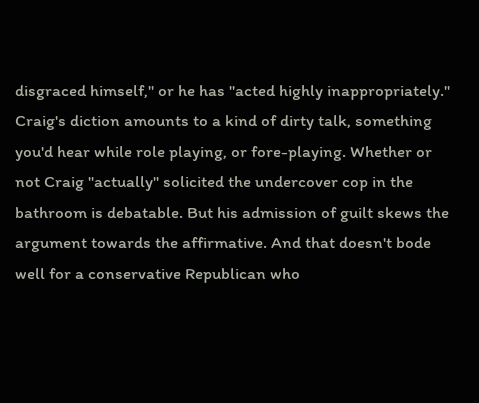disgraced himself," or he has "acted highly inappropriately." Craig's diction amounts to a kind of dirty talk, something you'd hear while role playing, or fore-playing. Whether or not Craig "actually" solicited the undercover cop in the bathroom is debatable. But his admission of guilt skews the argument towards the affirmative. And that doesn't bode well for a conservative Republican who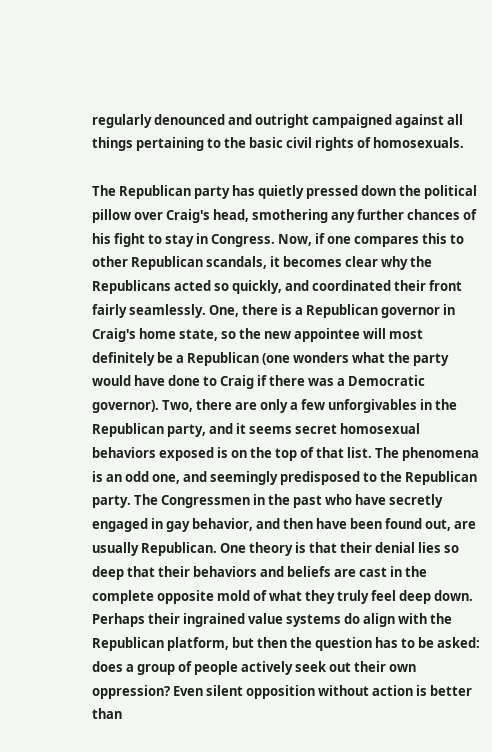regularly denounced and outright campaigned against all things pertaining to the basic civil rights of homosexuals.

The Republican party has quietly pressed down the political pillow over Craig's head, smothering any further chances of his fight to stay in Congress. Now, if one compares this to other Republican scandals, it becomes clear why the Republicans acted so quickly, and coordinated their front fairly seamlessly. One, there is a Republican governor in Craig's home state, so the new appointee will most definitely be a Republican (one wonders what the party would have done to Craig if there was a Democratic governor). Two, there are only a few unforgivables in the Republican party, and it seems secret homosexual behaviors exposed is on the top of that list. The phenomena is an odd one, and seemingly predisposed to the Republican party. The Congressmen in the past who have secretly engaged in gay behavior, and then have been found out, are usually Republican. One theory is that their denial lies so deep that their behaviors and beliefs are cast in the complete opposite mold of what they truly feel deep down. Perhaps their ingrained value systems do align with the Republican platform, but then the question has to be asked: does a group of people actively seek out their own oppression? Even silent opposition without action is better than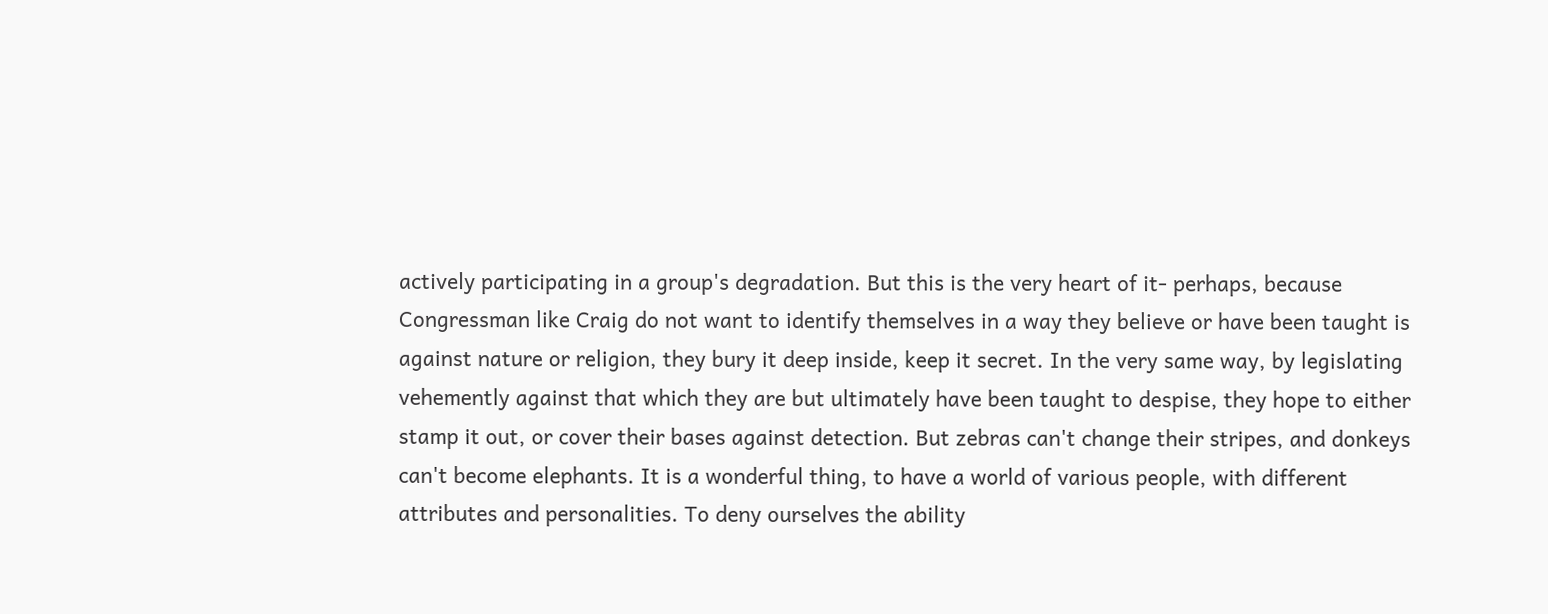actively participating in a group's degradation. But this is the very heart of it- perhaps, because Congressman like Craig do not want to identify themselves in a way they believe or have been taught is against nature or religion, they bury it deep inside, keep it secret. In the very same way, by legislating vehemently against that which they are but ultimately have been taught to despise, they hope to either stamp it out, or cover their bases against detection. But zebras can't change their stripes, and donkeys can't become elephants. It is a wonderful thing, to have a world of various people, with different attributes and personalities. To deny ourselves the ability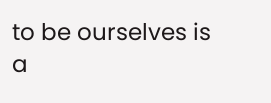to be ourselves is a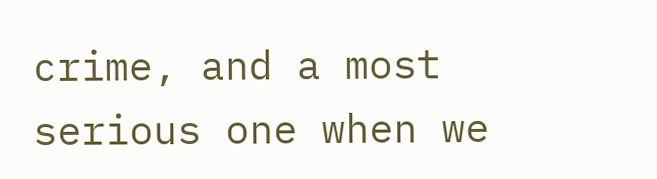crime, and a most serious one when we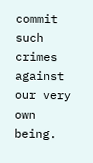commit such crimes against our very own being.